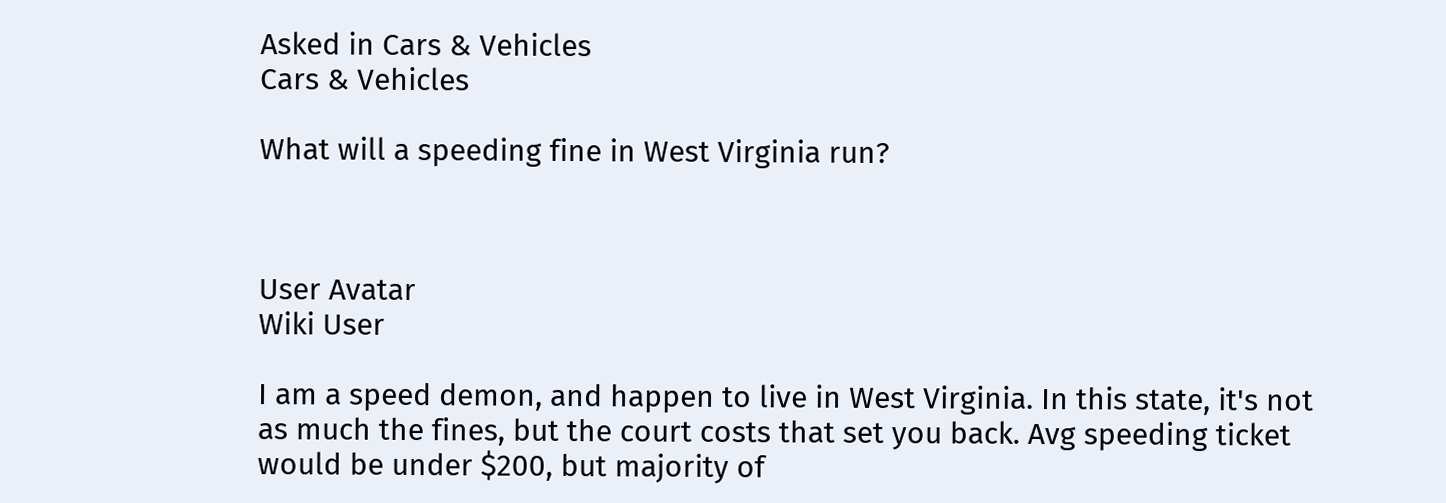Asked in Cars & Vehicles
Cars & Vehicles

What will a speeding fine in West Virginia run?



User Avatar
Wiki User

I am a speed demon, and happen to live in West Virginia. In this state, it's not as much the fines, but the court costs that set you back. Avg speeding ticket would be under $200, but majority of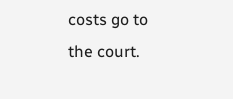costs go to the court.